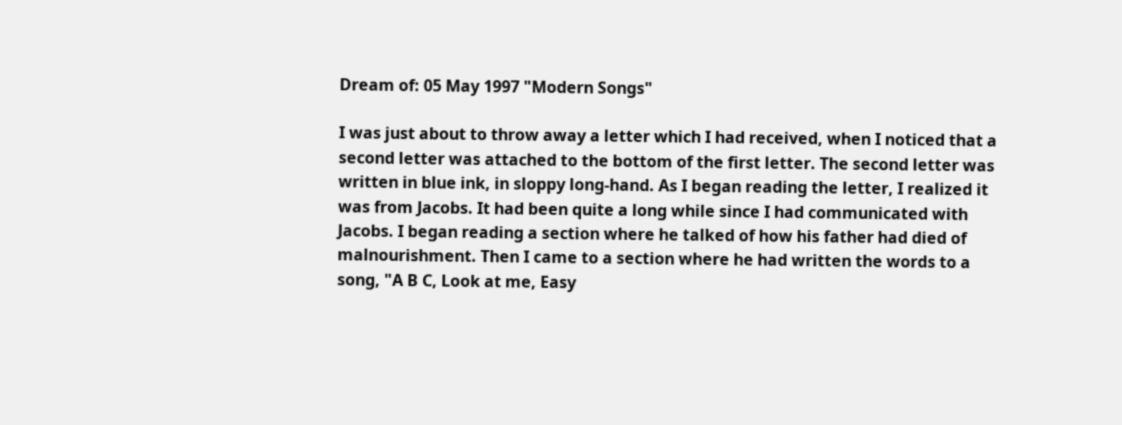Dream of: 05 May 1997 "Modern Songs"

I was just about to throw away a letter which I had received, when I noticed that a second letter was attached to the bottom of the first letter. The second letter was written in blue ink, in sloppy long-hand. As I began reading the letter, I realized it was from Jacobs. It had been quite a long while since I had communicated with Jacobs. I began reading a section where he talked of how his father had died of malnourishment. Then I came to a section where he had written the words to a song, "A B C, Look at me, Easy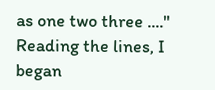as one two three ...." Reading the lines, I began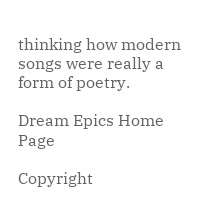thinking how modern songs were really a form of poetry.

Dream Epics Home Page

Copyright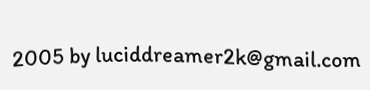2005 by luciddreamer2k@gmail.com